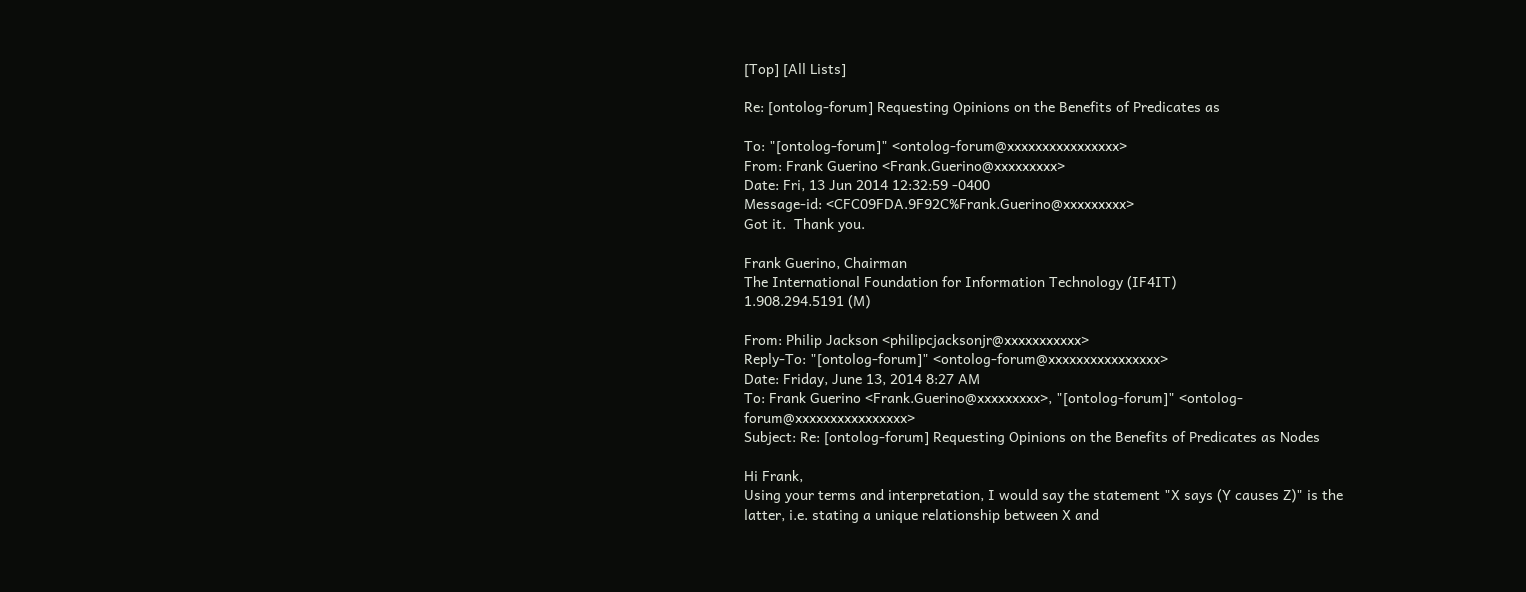[Top] [All Lists]

Re: [ontolog-forum] Requesting Opinions on the Benefits of Predicates as

To: "[ontolog-forum]" <ontolog-forum@xxxxxxxxxxxxxxxx>
From: Frank Guerino <Frank.Guerino@xxxxxxxxx>
Date: Fri, 13 Jun 2014 12:32:59 -0400
Message-id: <CFC09FDA.9F92C%Frank.Guerino@xxxxxxxxx>
Got it.  Thank you.

Frank Guerino, Chairman
The International Foundation for Information Technology (IF4IT)
1.908.294.5191 (M)

From: Philip Jackson <philipcjacksonjr@xxxxxxxxxxx>
Reply-To: "[ontolog-forum]" <ontolog-forum@xxxxxxxxxxxxxxxx>
Date: Friday, June 13, 2014 8:27 AM
To: Frank Guerino <Frank.Guerino@xxxxxxxxx>, "[ontolog-forum]" <ontolog-forum@xxxxxxxxxxxxxxxx>
Subject: Re: [ontolog-forum] Requesting Opinions on the Benefits of Predicates as Nodes

Hi Frank,
Using your terms and interpretation, I would say the statement "X says (Y causes Z)" is the latter, i.e. stating a unique relationship between X and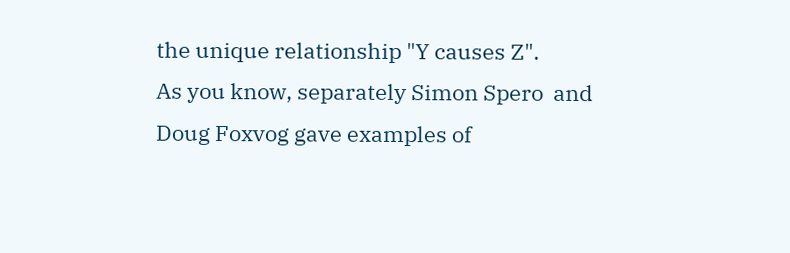the unique relationship "Y causes Z".
As you know, separately Simon Spero  and Doug Foxvog gave examples of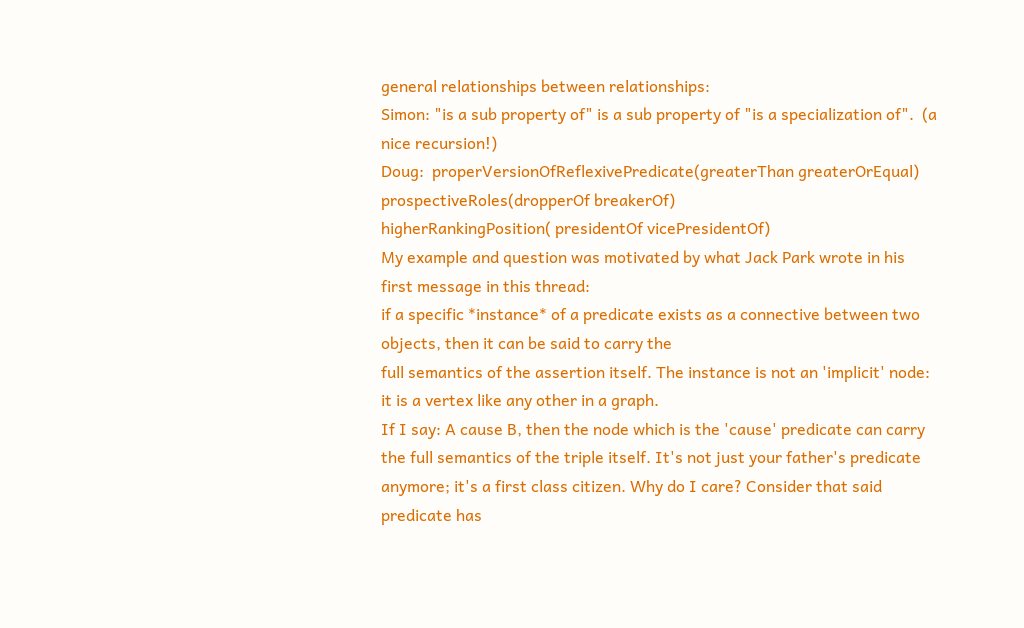general relationships between relationships:
Simon: "is a sub property of" is a sub property of "is a specialization of".  (a nice recursion!)
Doug:  properVersionOfReflexivePredicate(greaterThan greaterOrEqual)
prospectiveRoles(dropperOf breakerOf)
higherRankingPosition( presidentOf vicePresidentOf)
My example and question was motivated by what Jack Park wrote in his first message in this thread:
if a specific *instance* of a predicate exists as a connective between two objects, then it can be said to carry the
full semantics of the assertion itself. The instance is not an 'implicit' node: it is a vertex like any other in a graph.
If I say: A cause B, then the node which is the 'cause' predicate can carry the full semantics of the triple itself. It's not just your father's predicate anymore; it's a first class citizen. Why do I care? Consider that said predicate has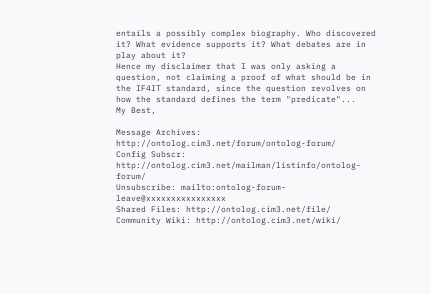entails a possibly complex biography. Who discovered it? What evidence supports it? What debates are in play about it?
Hence my disclaimer that I was only asking a question, not claiming a proof of what should be in the IF4IT standard, since the question revolves on how the standard defines the term "predicate"...
My Best,

Message Archives: http://ontolog.cim3.net/forum/ontolog-forum/
Config Subscr: http://ontolog.cim3.net/mailman/listinfo/ontolog-forum/
Unsubscribe: mailto:ontolog-forum-leave@xxxxxxxxxxxxxxxx
Shared Files: http://ontolog.cim3.net/file/
Community Wiki: http://ontolog.cim3.net/wiki/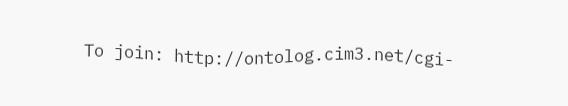To join: http://ontolog.cim3.net/cgi-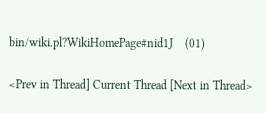bin/wiki.pl?WikiHomePage#nid1J    (01)

<Prev in Thread] Current Thread [Next in Thread>